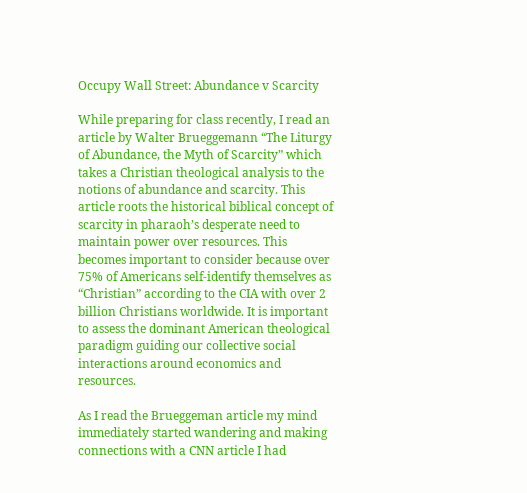Occupy Wall Street: Abundance v Scarcity

While preparing for class recently, I read an article by Walter Brueggemann “The Liturgy of Abundance, the Myth of Scarcity” which takes a Christian theological analysis to the notions of abundance and scarcity. This article roots the historical biblical concept of scarcity in pharaoh’s desperate need to maintain power over resources. This becomes important to consider because over 75% of Americans self-identify themselves as “Christian” according to the CIA with over 2 billion Christians worldwide. It is important to assess the dominant American theological paradigm guiding our collective social interactions around economics and resources.

As I read the Brueggeman article my mind immediately started wandering and making connections with a CNN article I had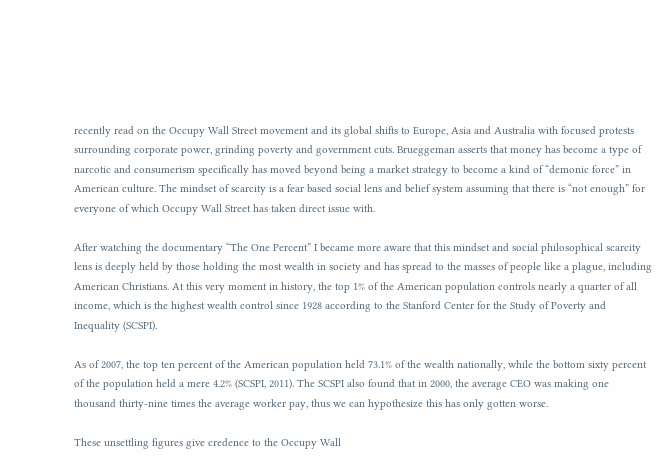recently read on the Occupy Wall Street movement and its global shifts to Europe, Asia and Australia with focused protests surrounding corporate power, grinding poverty and government cuts. Brueggeman asserts that money has become a type of narcotic and consumerism specifically has moved beyond being a market strategy to become a kind of “demonic force” in American culture. The mindset of scarcity is a fear based social lens and belief system assuming that there is “not enough” for everyone of which Occupy Wall Street has taken direct issue with.

After watching the documentary “The One Percent” I became more aware that this mindset and social philosophical scarcity lens is deeply held by those holding the most wealth in society and has spread to the masses of people like a plague, including American Christians. At this very moment in history, the top 1% of the American population controls nearly a quarter of all income, which is the highest wealth control since 1928 according to the Stanford Center for the Study of Poverty and Inequality (SCSPI).

As of 2007, the top ten percent of the American population held 73.1% of the wealth nationally, while the bottom sixty percent of the population held a mere 4.2% (SCSPI, 2011). The SCSPI also found that in 2000, the average CEO was making one thousand thirty-nine times the average worker pay, thus we can hypothesize this has only gotten worse.

These unsettling figures give credence to the Occupy Wall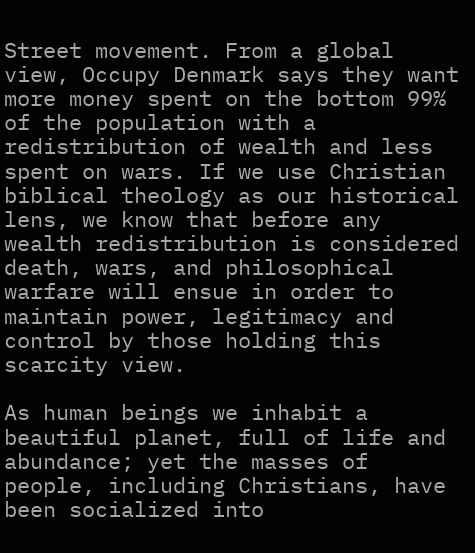Street movement. From a global view, Occupy Denmark says they want more money spent on the bottom 99% of the population with a redistribution of wealth and less spent on wars. If we use Christian biblical theology as our historical lens, we know that before any wealth redistribution is considered death, wars, and philosophical warfare will ensue in order to maintain power, legitimacy and control by those holding this scarcity view.

As human beings we inhabit a beautiful planet, full of life and abundance; yet the masses of people, including Christians, have been socialized into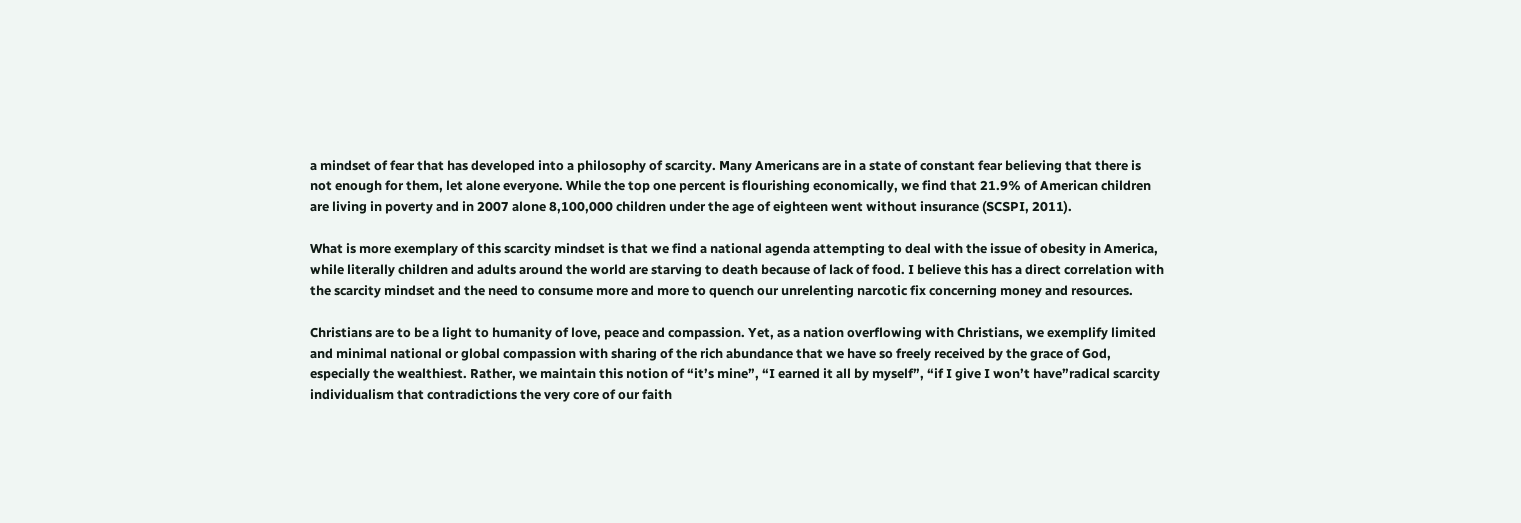a mindset of fear that has developed into a philosophy of scarcity. Many Americans are in a state of constant fear believing that there is not enough for them, let alone everyone. While the top one percent is flourishing economically, we find that 21.9% of American children are living in poverty and in 2007 alone 8,100,000 children under the age of eighteen went without insurance (SCSPI, 2011).

What is more exemplary of this scarcity mindset is that we find a national agenda attempting to deal with the issue of obesity in America, while literally children and adults around the world are starving to death because of lack of food. I believe this has a direct correlation with the scarcity mindset and the need to consume more and more to quench our unrelenting narcotic fix concerning money and resources.

Christians are to be a light to humanity of love, peace and compassion. Yet, as a nation overflowing with Christians, we exemplify limited and minimal national or global compassion with sharing of the rich abundance that we have so freely received by the grace of God, especially the wealthiest. Rather, we maintain this notion of “it’s mine”, “I earned it all by myself”, “if I give I won’t have”radical scarcity individualism that contradictions the very core of our faith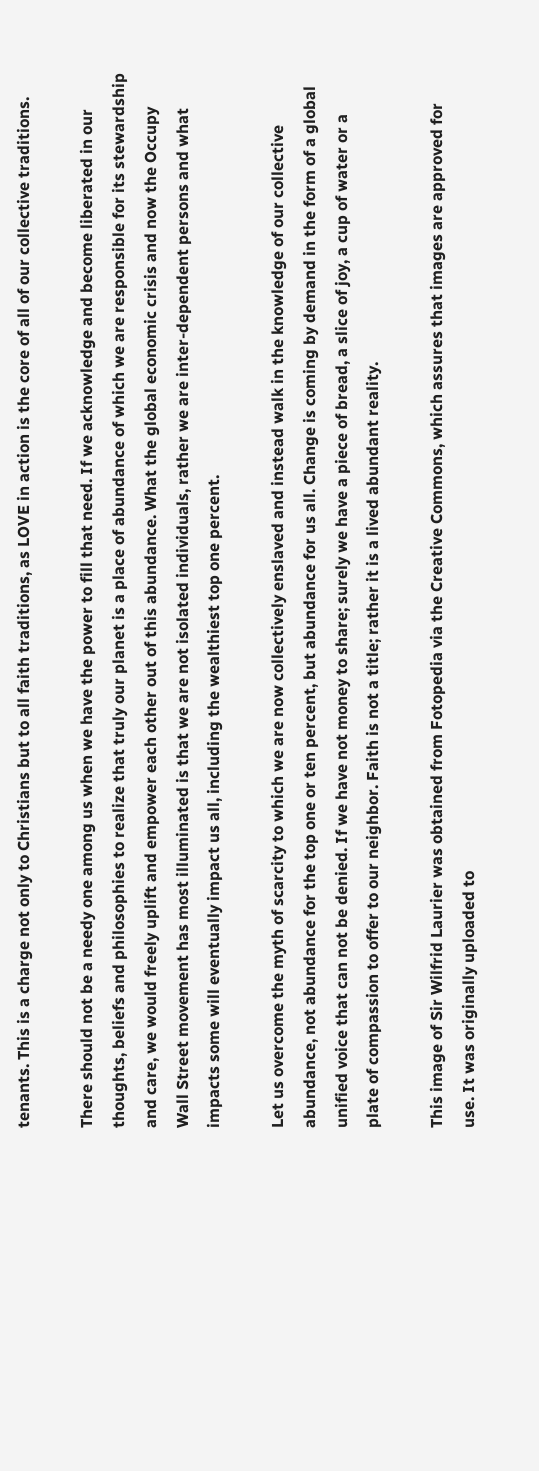tenants. This is a charge not only to Christians but to all faith traditions, as LOVE in action is the core of all of our collective traditions.

There should not be a needy one among us when we have the power to fill that need. If we acknowledge and become liberated in our thoughts, beliefs and philosophies to realize that truly our planet is a place of abundance of which we are responsible for its stewardship and care, we would freely uplift and empower each other out of this abundance. What the global economic crisis and now the Occupy Wall Street movement has most illuminated is that we are not isolated individuals, rather we are inter-dependent persons and what impacts some will eventually impact us all, including the wealthiest top one percent.

Let us overcome the myth of scarcity to which we are now collectively enslaved and instead walk in the knowledge of our collective abundance, not abundance for the top one or ten percent, but abundance for us all. Change is coming by demand in the form of a global unified voice that can not be denied. If we have not money to share; surely we have a piece of bread, a slice of joy, a cup of water or a plate of compassion to offer to our neighbor. Faith is not a title; rather it is a lived abundant reality.

This image of Sir Wilfrid Laurier was obtained from Fotopedia via the Creative Commons, which assures that images are approved for use. It was originally uploaded to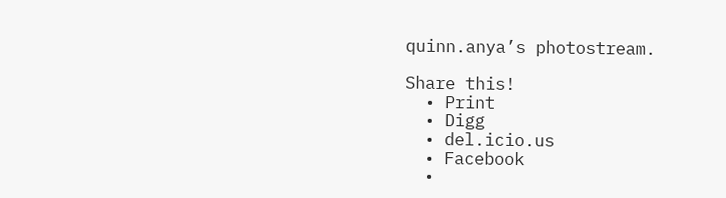quinn.anya’s photostream.

Share this!
  • Print
  • Digg
  • del.icio.us
  • Facebook
  •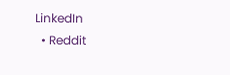LinkedIn
  • Reddit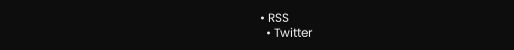• RSS
  • Twitter